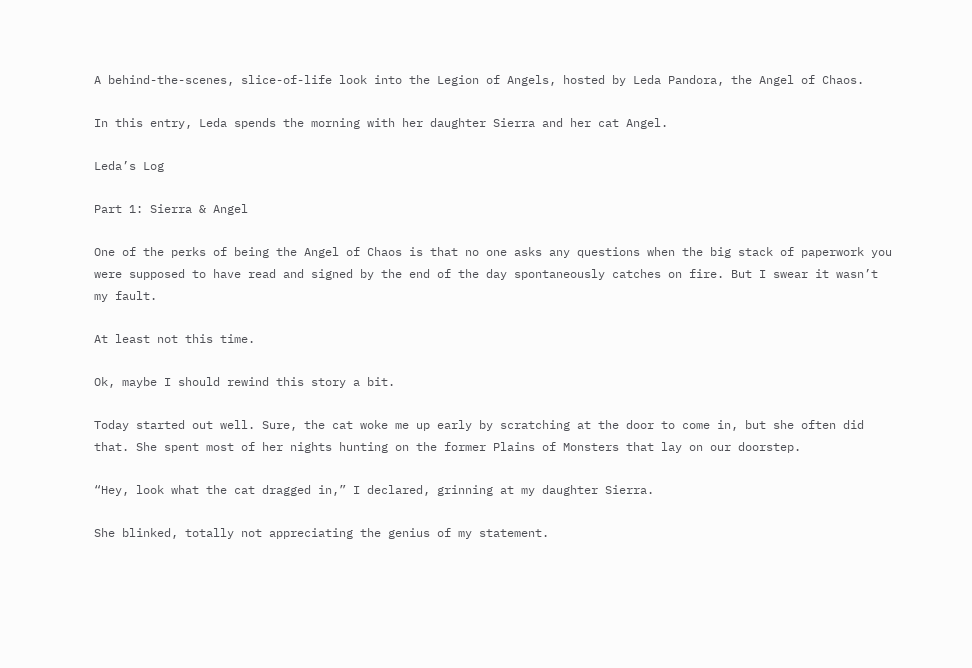A behind-the-scenes, slice-of-life look into the Legion of Angels, hosted by Leda Pandora, the Angel of Chaos.

In this entry, Leda spends the morning with her daughter Sierra and her cat Angel.

Leda’s Log

Part 1: Sierra & Angel

One of the perks of being the Angel of Chaos is that no one asks any questions when the big stack of paperwork you were supposed to have read and signed by the end of the day spontaneously catches on fire. But I swear it wasn’t my fault.

At least not this time.

Ok, maybe I should rewind this story a bit.

Today started out well. Sure, the cat woke me up early by scratching at the door to come in, but she often did that. She spent most of her nights hunting on the former Plains of Monsters that lay on our doorstep.

“Hey, look what the cat dragged in,” I declared, grinning at my daughter Sierra.

She blinked, totally not appreciating the genius of my statement.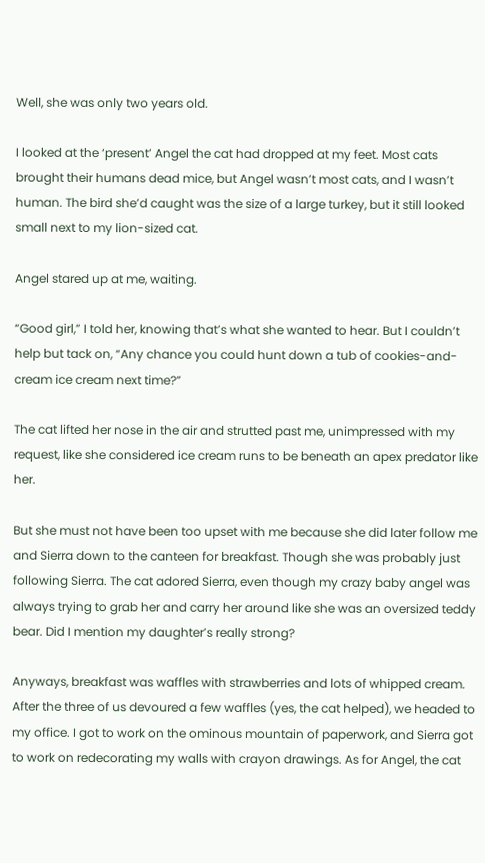Well, she was only two years old.

I looked at the ‘present’ Angel the cat had dropped at my feet. Most cats brought their humans dead mice, but Angel wasn’t most cats, and I wasn’t human. The bird she’d caught was the size of a large turkey, but it still looked small next to my lion-sized cat.

Angel stared up at me, waiting.

“Good girl,” I told her, knowing that’s what she wanted to hear. But I couldn’t help but tack on, “Any chance you could hunt down a tub of cookies-and-cream ice cream next time?”

The cat lifted her nose in the air and strutted past me, unimpressed with my request, like she considered ice cream runs to be beneath an apex predator like her.

But she must not have been too upset with me because she did later follow me and Sierra down to the canteen for breakfast. Though she was probably just following Sierra. The cat adored Sierra, even though my crazy baby angel was always trying to grab her and carry her around like she was an oversized teddy bear. Did I mention my daughter’s really strong?

Anyways, breakfast was waffles with strawberries and lots of whipped cream. After the three of us devoured a few waffles (yes, the cat helped), we headed to my office. I got to work on the ominous mountain of paperwork, and Sierra got to work on redecorating my walls with crayon drawings. As for Angel, the cat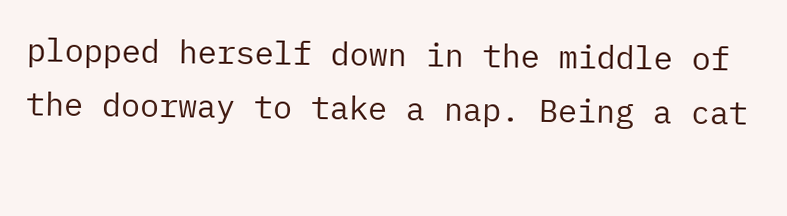plopped herself down in the middle of the doorway to take a nap. Being a cat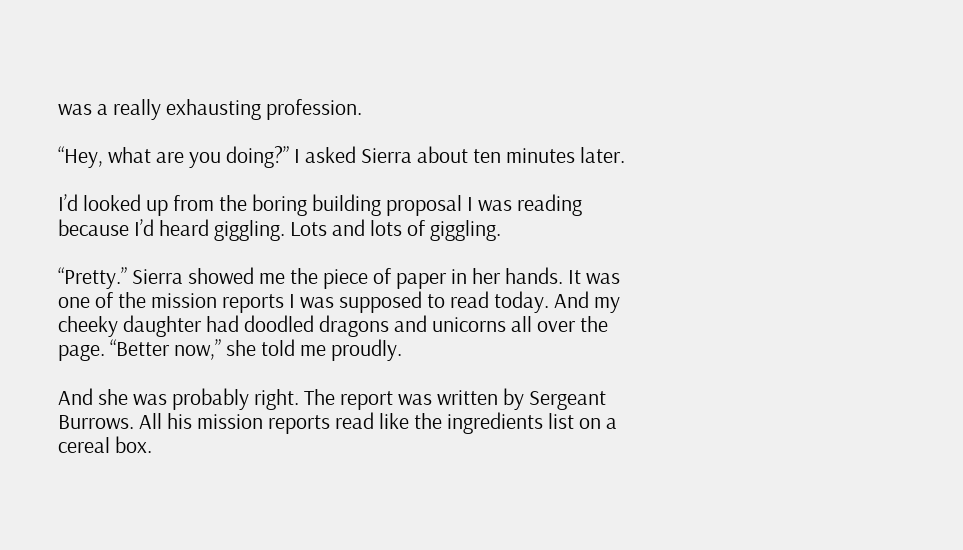was a really exhausting profession.

“Hey, what are you doing?” I asked Sierra about ten minutes later.

I’d looked up from the boring building proposal I was reading because I’d heard giggling. Lots and lots of giggling.

“Pretty.” Sierra showed me the piece of paper in her hands. It was one of the mission reports I was supposed to read today. And my cheeky daughter had doodled dragons and unicorns all over the page. “Better now,” she told me proudly.

And she was probably right. The report was written by Sergeant Burrows. All his mission reports read like the ingredients list on a cereal box.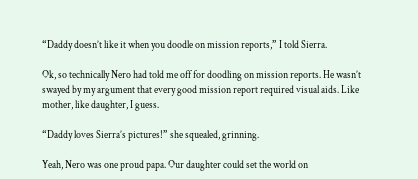“Daddy doesn’t like it when you doodle on mission reports,” I told Sierra.

Ok, so technically Nero had told me off for doodling on mission reports. He wasn’t swayed by my argument that every good mission report required visual aids. Like mother, like daughter, I guess.

“Daddy loves Sierra’s pictures!” she squealed, grinning.

Yeah, Nero was one proud papa. Our daughter could set the world on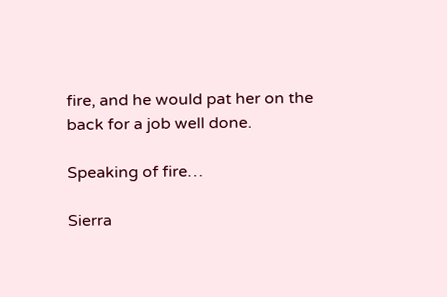fire, and he would pat her on the back for a job well done.

Speaking of fire…

Sierra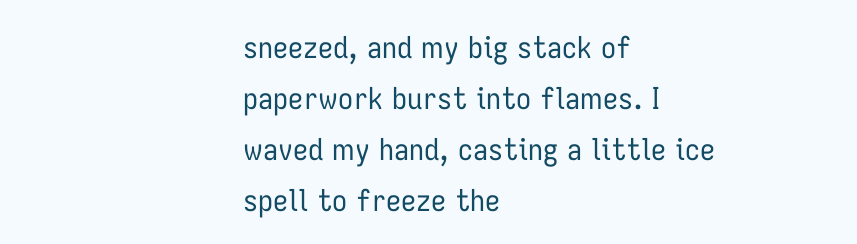sneezed, and my big stack of paperwork burst into flames. I waved my hand, casting a little ice spell to freeze the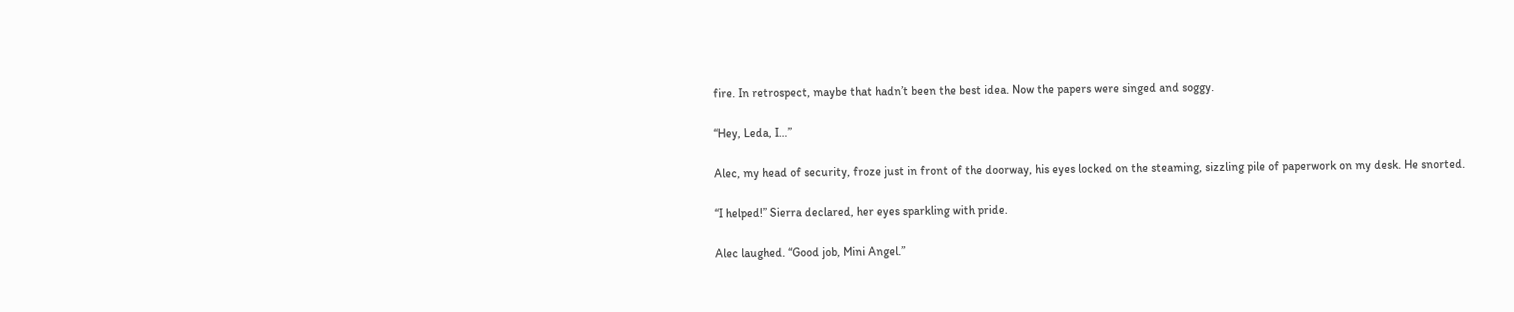fire. In retrospect, maybe that hadn’t been the best idea. Now the papers were singed and soggy.

“Hey, Leda, I…”

Alec, my head of security, froze just in front of the doorway, his eyes locked on the steaming, sizzling pile of paperwork on my desk. He snorted.

“I helped!” Sierra declared, her eyes sparkling with pride.

Alec laughed. “Good job, Mini Angel.”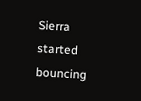Sierra started bouncing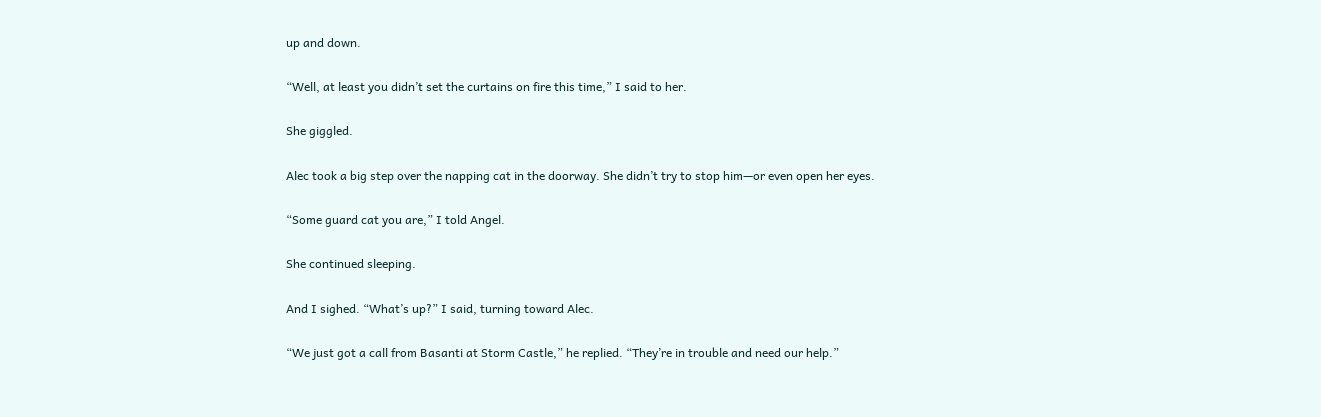up and down.

“Well, at least you didn’t set the curtains on fire this time,” I said to her.

She giggled.

Alec took a big step over the napping cat in the doorway. She didn’t try to stop him—or even open her eyes.

“Some guard cat you are,” I told Angel.

She continued sleeping.

And I sighed. “What’s up?” I said, turning toward Alec.

“We just got a call from Basanti at Storm Castle,” he replied. “They’re in trouble and need our help.”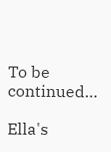To be continued…

Ella's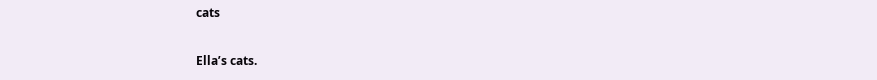cats

Ella’s cats.